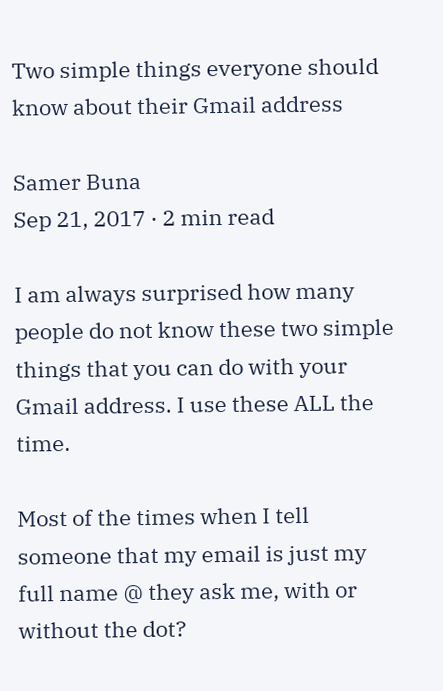Two simple things everyone should know about their Gmail address

Samer Buna
Sep 21, 2017 · 2 min read

I am always surprised how many people do not know these two simple things that you can do with your Gmail address. I use these ALL the time.

Most of the times when I tell someone that my email is just my full name @ they ask me, with or without the dot?